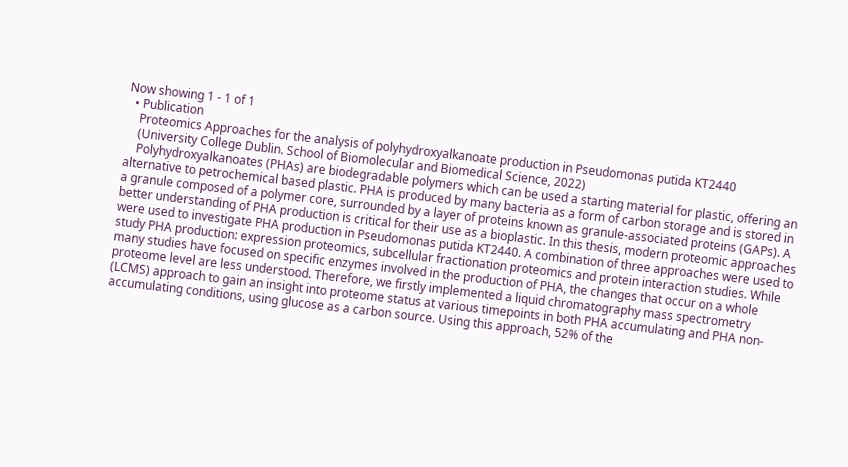Now showing 1 - 1 of 1
  • Publication
    Proteomics Approaches for the analysis of polyhydroxyalkanoate production in Pseudomonas putida KT2440
    (University College Dublin. School of Biomolecular and Biomedical Science, 2022)
    Polyhydroxyalkanoates (PHAs) are biodegradable polymers which can be used a starting material for plastic, offering an alternative to petrochemical based plastic. PHA is produced by many bacteria as a form of carbon storage and is stored in a granule composed of a polymer core, surrounded by a layer of proteins known as granule-associated proteins (GAPs). A better understanding of PHA production is critical for their use as a bioplastic. In this thesis, modern proteomic approaches were used to investigate PHA production in Pseudomonas putida KT2440. A combination of three approaches were used to study PHA production: expression proteomics, subcellular fractionation proteomics and protein interaction studies. While many studies have focused on specific enzymes involved in the production of PHA, the changes that occur on a whole proteome level are less understood. Therefore, we firstly implemented a liquid chromatography mass spectrometry (LCMS) approach to gain an insight into proteome status at various timepoints in both PHA accumulating and PHA non-accumulating conditions, using glucose as a carbon source. Using this approach, 52% of the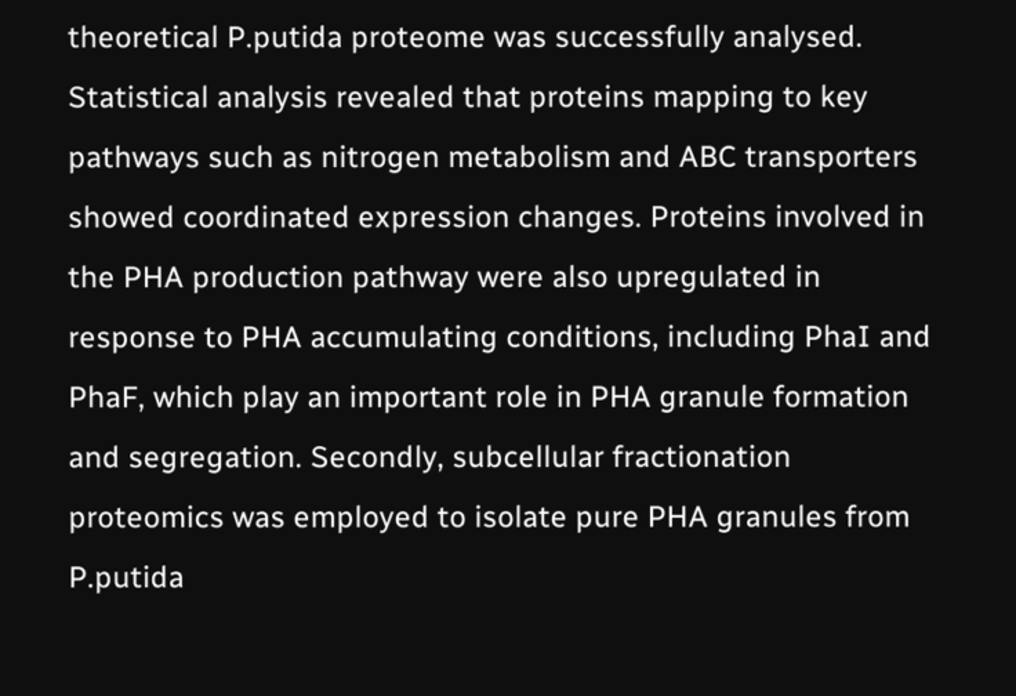theoretical P.putida proteome was successfully analysed. Statistical analysis revealed that proteins mapping to key pathways such as nitrogen metabolism and ABC transporters showed coordinated expression changes. Proteins involved in the PHA production pathway were also upregulated in response to PHA accumulating conditions, including PhaI and PhaF, which play an important role in PHA granule formation and segregation. Secondly, subcellular fractionation proteomics was employed to isolate pure PHA granules from P.putida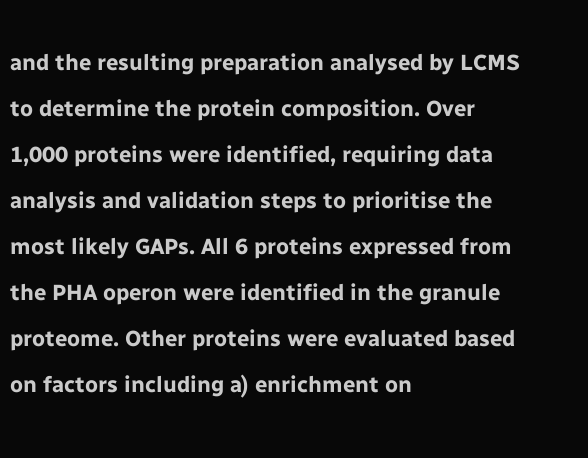and the resulting preparation analysed by LCMS to determine the protein composition. Over 1,000 proteins were identified, requiring data analysis and validation steps to prioritise the most likely GAPs. All 6 proteins expressed from the PHA operon were identified in the granule proteome. Other proteins were evaluated based on factors including a) enrichment on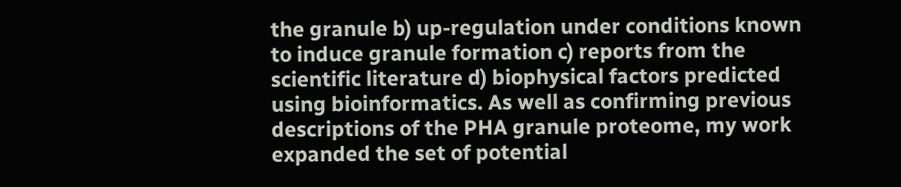the granule b) up-regulation under conditions known to induce granule formation c) reports from the scientific literature d) biophysical factors predicted using bioinformatics. As well as confirming previous descriptions of the PHA granule proteome, my work expanded the set of potential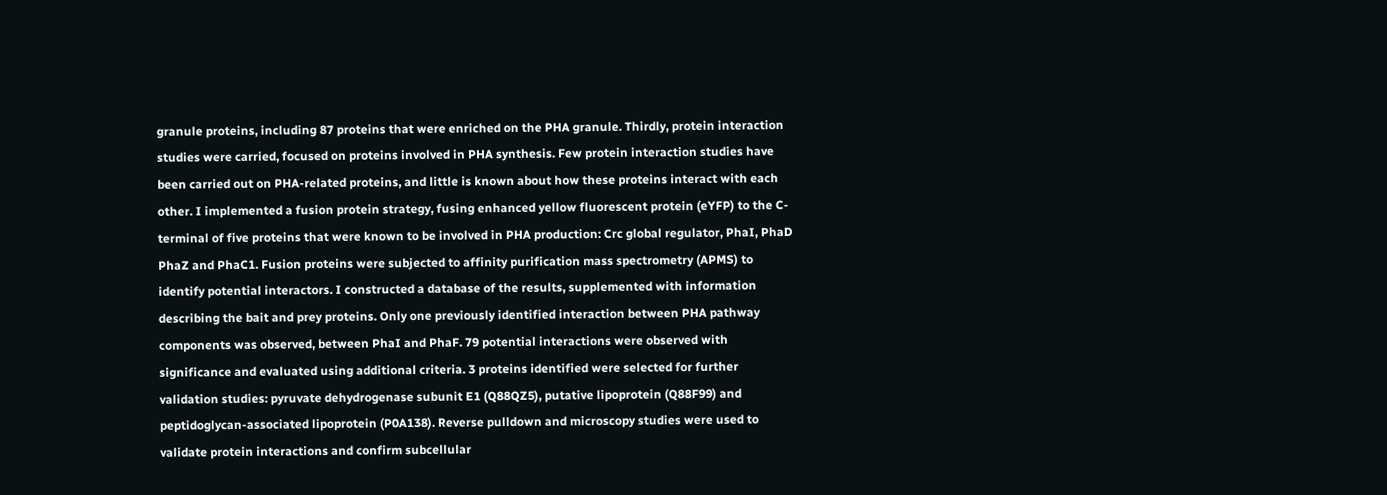granule proteins, including 87 proteins that were enriched on the PHA granule. Thirdly, protein interaction studies were carried, focused on proteins involved in PHA synthesis. Few protein interaction studies have been carried out on PHA-related proteins, and little is known about how these proteins interact with each other. I implemented a fusion protein strategy, fusing enhanced yellow fluorescent protein (eYFP) to the C-terminal of five proteins that were known to be involved in PHA production: Crc global regulator, PhaI, PhaD PhaZ and PhaC1. Fusion proteins were subjected to affinity purification mass spectrometry (APMS) to identify potential interactors. I constructed a database of the results, supplemented with information describing the bait and prey proteins. Only one previously identified interaction between PHA pathway components was observed, between PhaI and PhaF. 79 potential interactions were observed with significance and evaluated using additional criteria. 3 proteins identified were selected for further validation studies: pyruvate dehydrogenase subunit E1 (Q88QZ5), putative lipoprotein (Q88F99) and peptidoglycan-associated lipoprotein (P0A138). Reverse pulldown and microscopy studies were used to validate protein interactions and confirm subcellular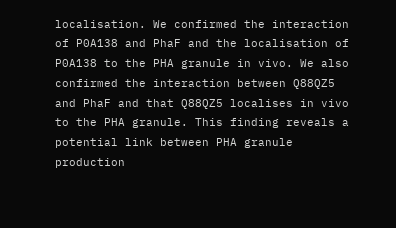localisation. We confirmed the interaction of P0A138 and PhaF and the localisation of P0A138 to the PHA granule in vivo. We also confirmed the interaction between Q88QZ5 and PhaF and that Q88QZ5 localises in vivo to the PHA granule. This finding reveals a potential link between PHA granule production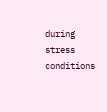during stress conditions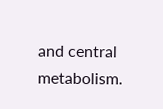and central metabolism.